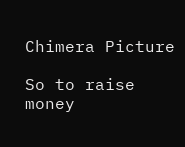Chimera Picture

So to raise money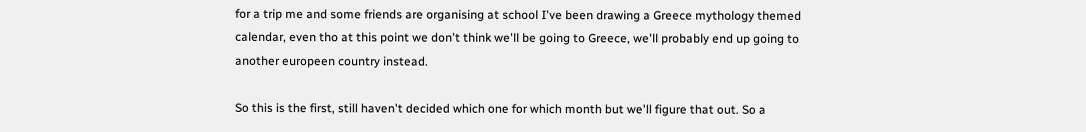for a trip me and some friends are organising at school I've been drawing a Greece mythology themed calendar, even tho at this point we don't think we'll be going to Greece, we'll probably end up going to another europeen country instead.

So this is the first, still haven't decided which one for which month but we'll figure that out. So a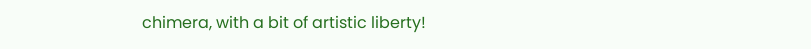chimera, with a bit of artistic liberty!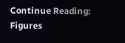Continue Reading: Figures